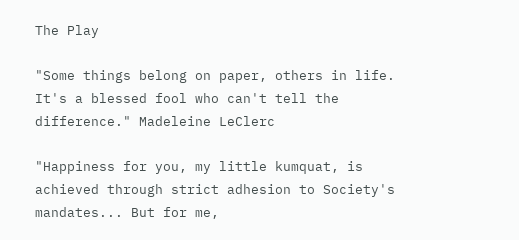The Play

"Some things belong on paper, others in life.
It's a blessed fool who can't tell the difference." Madeleine LeClerc

"Happiness for you, my little kumquat, is achieved through strict adhesion to Society's mandates... But for me,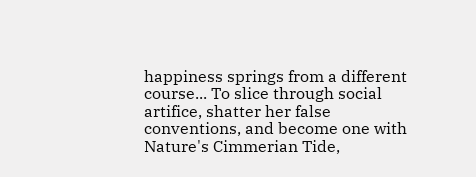happiness springs from a different course... To slice through social artifice, shatter her false conventions, and become one with Nature's Cimmerian Tide,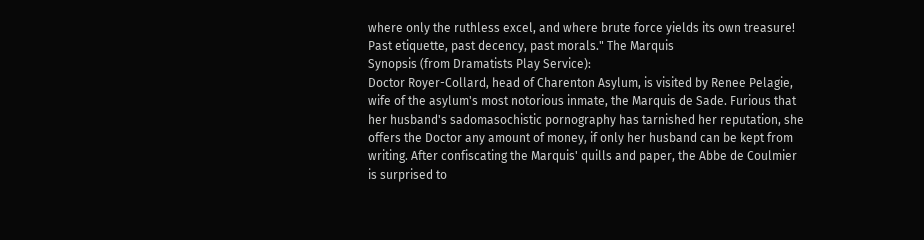where only the ruthless excel, and where brute force yields its own treasure! Past etiquette, past decency, past morals." The Marquis
Synopsis (from Dramatists Play Service):
Doctor Royer-Collard, head of Charenton Asylum, is visited by Renee Pelagie, wife of the asylum's most notorious inmate, the Marquis de Sade. Furious that her husband's sadomasochistic pornography has tarnished her reputation, she offers the Doctor any amount of money, if only her husband can be kept from writing. After confiscating the Marquis' quills and paper, the Abbe de Coulmier is surprised to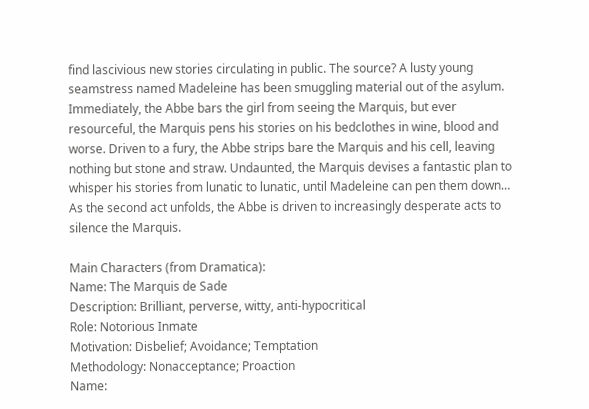find lascivious new stories circulating in public. The source? A lusty young seamstress named Madeleine has been smuggling material out of the asylum. Immediately, the Abbe bars the girl from seeing the Marquis, but ever resourceful, the Marquis pens his stories on his bedclothes in wine, blood and worse. Driven to a fury, the Abbe strips bare the Marquis and his cell, leaving nothing but stone and straw. Undaunted, the Marquis devises a fantastic plan to whisper his stories from lunatic to lunatic, until Madeleine can pen them down… As the second act unfolds, the Abbe is driven to increasingly desperate acts to silence the Marquis.

Main Characters (from Dramatica):
Name: The Marquis de Sade
Description: Brilliant, perverse, witty, anti-hypocritical
Role: Notorious Inmate
Motivation: Disbelief; Avoidance; Temptation
Methodology: Nonacceptance; Proaction
Name: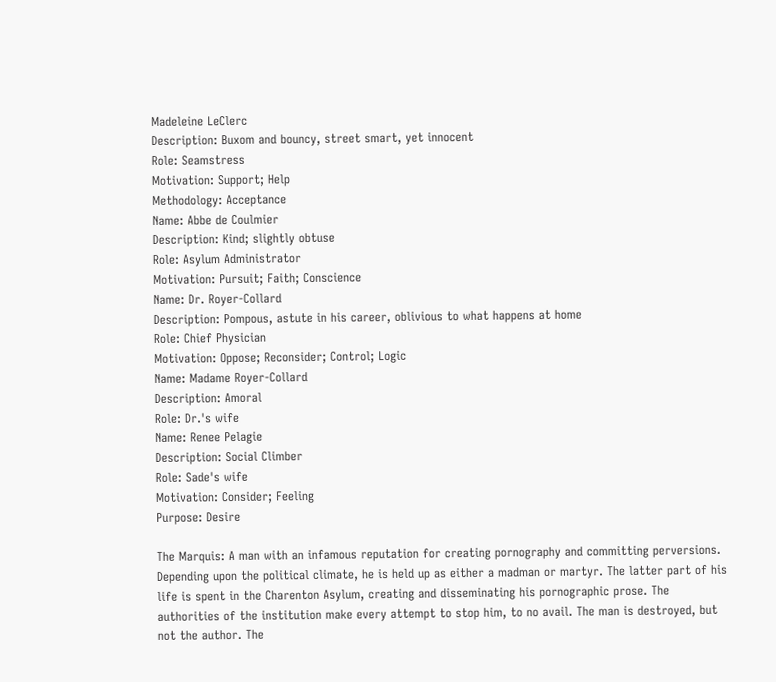Madeleine LeClerc
Description: Buxom and bouncy, street smart, yet innocent
Role: Seamstress
Motivation: Support; Help
Methodology: Acceptance
Name: Abbe de Coulmier
Description: Kind; slightly obtuse
Role: Asylum Administrator
Motivation: Pursuit; Faith; Conscience
Name: Dr. Royer-Collard
Description: Pompous, astute in his career, oblivious to what happens at home
Role: Chief Physician
Motivation: Oppose; Reconsider; Control; Logic
Name: Madame Royer-Collard
Description: Amoral
Role: Dr.'s wife
Name: Renee Pelagie
Description: Social Climber
Role: Sade's wife
Motivation: Consider; Feeling
Purpose: Desire

The Marquis: A man with an infamous reputation for creating pornography and committing perversions. Depending upon the political climate, he is held up as either a madman or martyr. The latter part of his life is spent in the Charenton Asylum, creating and disseminating his pornographic prose. The authorities of the institution make every attempt to stop him, to no avail. The man is destroyed, but not the author. The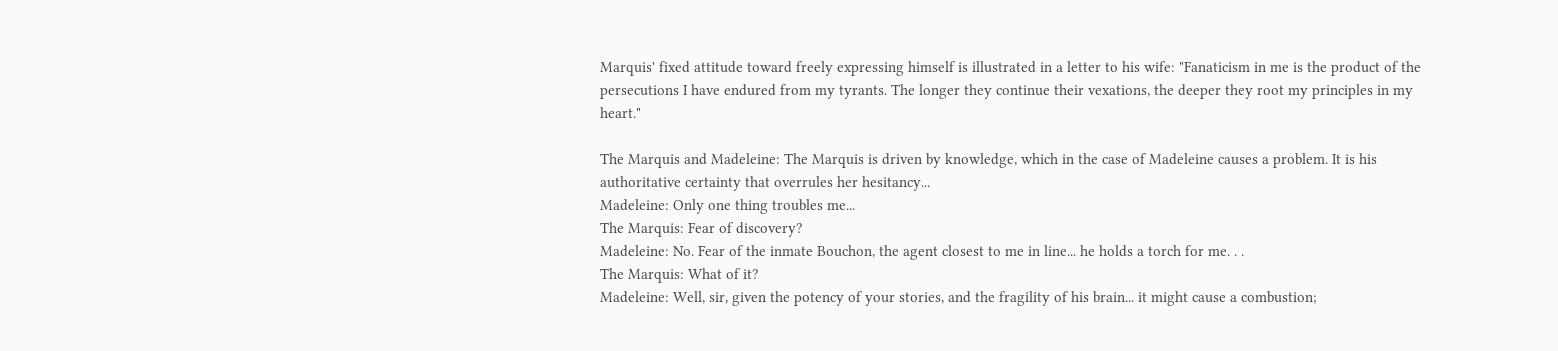Marquis' fixed attitude toward freely expressing himself is illustrated in a letter to his wife: "Fanaticism in me is the product of the persecutions I have endured from my tyrants. The longer they continue their vexations, the deeper they root my principles in my heart."

The Marquis and Madeleine: The Marquis is driven by knowledge, which in the case of Madeleine causes a problem. It is his authoritative certainty that overrules her hesitancy...
Madeleine: Only one thing troubles me...
The Marquis: Fear of discovery?
Madeleine: No. Fear of the inmate Bouchon, the agent closest to me in line... he holds a torch for me. . .
The Marquis: What of it?
Madeleine: Well, sir, given the potency of your stories, and the fragility of his brain... it might cause a combustion;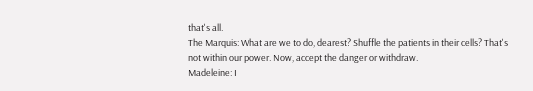that's all.
The Marquis: What are we to do, dearest? Shuffle the patients in their cells? That's not within our power. Now, accept the danger or withdraw.
Madeleine: I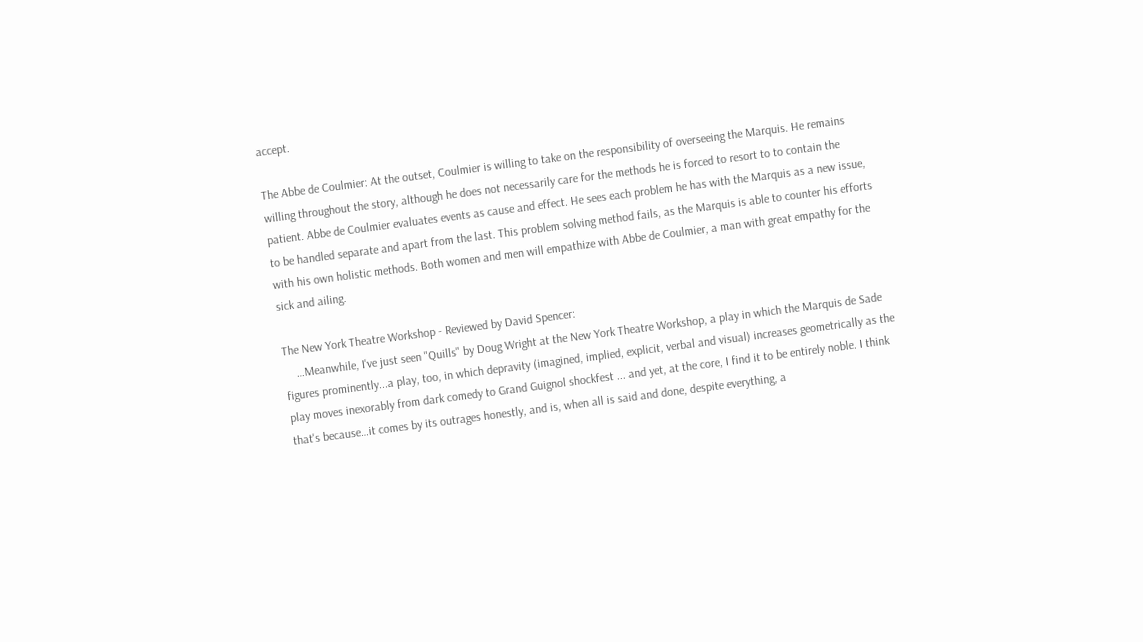accept.

The Abbe de Coulmier: At the outset, Coulmier is willing to take on the responsibility of overseeing the Marquis. He remains willing throughout the story, although he does not necessarily care for the methods he is forced to resort to to contain the patient. Abbe de Coulmier evaluates events as cause and effect. He sees each problem he has with the Marquis as a new issue, to be handled separate and apart from the last. This problem solving method fails, as the Marquis is able to counter his efforts with his own holistic methods. Both women and men will empathize with Abbe de Coulmier, a man with great empathy for the sick and ailing.

The New York Theatre Workshop - Reviewed by David Spencer:
    …Meanwhile, I've just seen "Quills" by Doug Wright at the New York Theatre Workshop, a play in which the Marquis de Sade figures prominently...a play, too, in which depravity (imagined, implied, explicit, verbal and visual) increases geometrically as the play moves inexorably from dark comedy to Grand Guignol shockfest ... and yet, at the core, I find it to be entirely noble. I think that's because…it comes by its outrages honestly, and is, when all is said and done, despite everything, a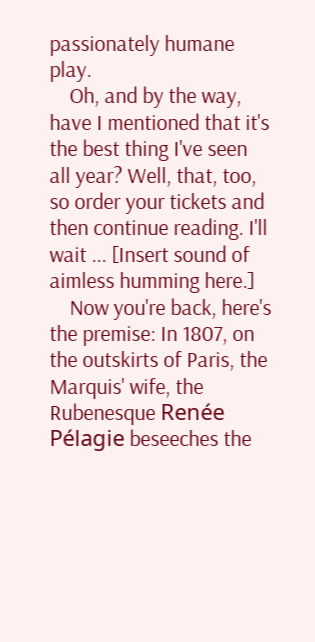passionately humane play.
    Oh, and by the way, have I mentioned that it's the best thing I've seen all year? Well, that, too, so order your tickets and then continue reading. I'll wait ... [Insert sound of aimless humming here.]
    Now you're back, here's the premise: In 1807, on the outskirts of Paris, the Marquis' wife, the Rubenesque Renée Pélagie beseeches the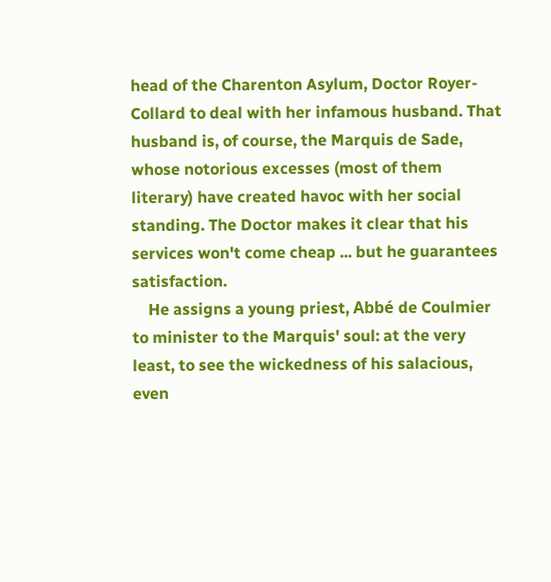head of the Charenton Asylum, Doctor Royer-Collard to deal with her infamous husband. That husband is, of course, the Marquis de Sade, whose notorious excesses (most of them literary) have created havoc with her social standing. The Doctor makes it clear that his services won't come cheap ... but he guarantees satisfaction.
    He assigns a young priest, Abbé de Coulmier to minister to the Marquis' soul: at the very least, to see the wickedness of his salacious, even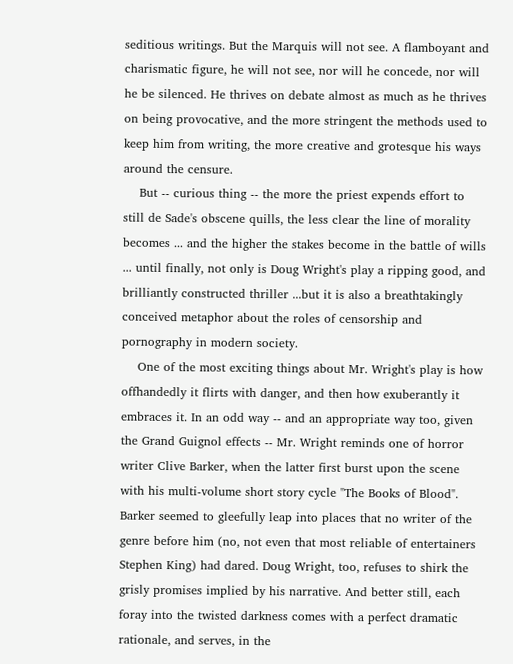seditious writings. But the Marquis will not see. A flamboyant and charismatic figure, he will not see, nor will he concede, nor will he be silenced. He thrives on debate almost as much as he thrives on being provocative, and the more stringent the methods used to keep him from writing, the more creative and grotesque his ways around the censure.
    But -- curious thing -- the more the priest expends effort to still de Sade's obscene quills, the less clear the line of morality becomes ... and the higher the stakes become in the battle of wills ... until finally, not only is Doug Wright's play a ripping good, and brilliantly constructed thriller ...but it is also a breathtakingly conceived metaphor about the roles of censorship and pornography in modern society.
    One of the most exciting things about Mr. Wright's play is how offhandedly it flirts with danger, and then how exuberantly it embraces it. In an odd way -- and an appropriate way too, given the Grand Guignol effects -- Mr. Wright reminds one of horror writer Clive Barker, when the latter first burst upon the scene with his multi-volume short story cycle "The Books of Blood". Barker seemed to gleefully leap into places that no writer of the genre before him (no, not even that most reliable of entertainers Stephen King) had dared. Doug Wright, too, refuses to shirk the grisly promises implied by his narrative. And better still, each foray into the twisted darkness comes with a perfect dramatic rationale, and serves, in the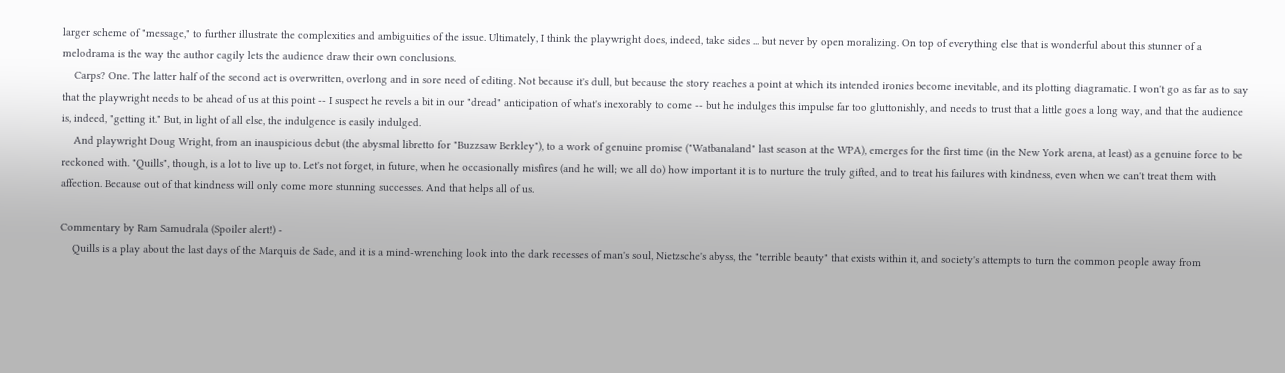larger scheme of "message," to further illustrate the complexities and ambiguities of the issue. Ultimately, I think the playwright does, indeed, take sides ... but never by open moralizing. On top of everything else that is wonderful about this stunner of a melodrama is the way the author cagily lets the audience draw their own conclusions.
    Carps? One. The latter half of the second act is overwritten, overlong and in sore need of editing. Not because it's dull, but because the story reaches a point at which its intended ironies become inevitable, and its plotting diagramatic. I won't go as far as to say that the playwright needs to be ahead of us at this point -- I suspect he revels a bit in our "dread" anticipation of what's inexorably to come -- but he indulges this impulse far too gluttonishly, and needs to trust that a little goes a long way, and that the audience is, indeed, "getting it." But, in light of all else, the indulgence is easily indulged.
    And playwright Doug Wright, from an inauspicious debut (the abysmal libretto for "Buzzsaw Berkley"), to a work of genuine promise ("Watbanaland" last season at the WPA), emerges for the first time (in the New York arena, at least) as a genuine force to be reckoned with. "Quills", though, is a lot to live up to. Let's not forget, in future, when he occasionally misfires (and he will; we all do) how important it is to nurture the truly gifted, and to treat his failures with kindness, even when we can't treat them with affection. Because out of that kindness will only come more stunning successes. And that helps all of us.

Commentary by Ram Samudrala (Spoiler alert!) -
    Quills is a play about the last days of the Marquis de Sade, and it is a mind-wrenching look into the dark recesses of man's soul, Nietzsche's abyss, the "terrible beauty" that exists within it, and society's attempts to turn the common people away from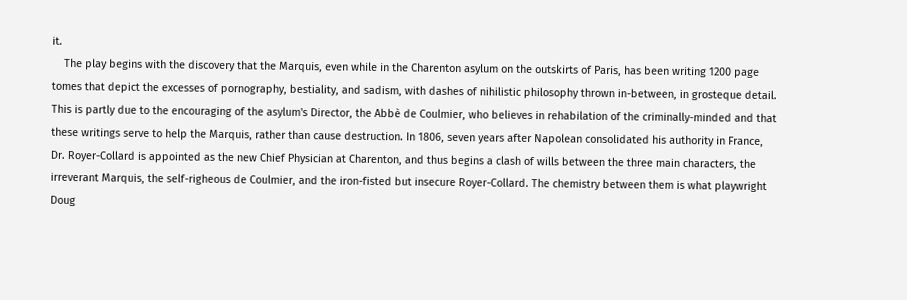it.
    The play begins with the discovery that the Marquis, even while in the Charenton asylum on the outskirts of Paris, has been writing 1200 page tomes that depict the excesses of pornography, bestiality, and sadism, with dashes of nihilistic philosophy thrown in-between, in grosteque detail. This is partly due to the encouraging of the asylum's Director, the Abbè de Coulmier, who believes in rehabilation of the criminally-minded and that these writings serve to help the Marquis, rather than cause destruction. In 1806, seven years after Napolean consolidated his authority in France, Dr. Royer-Collard is appointed as the new Chief Physician at Charenton, and thus begins a clash of wills between the three main characters, the irreverant Marquis, the self-righeous de Coulmier, and the iron-fisted but insecure Royer-Collard. The chemistry between them is what playwright Doug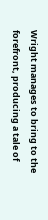Wright manages to bring to the forefront, producing a tale of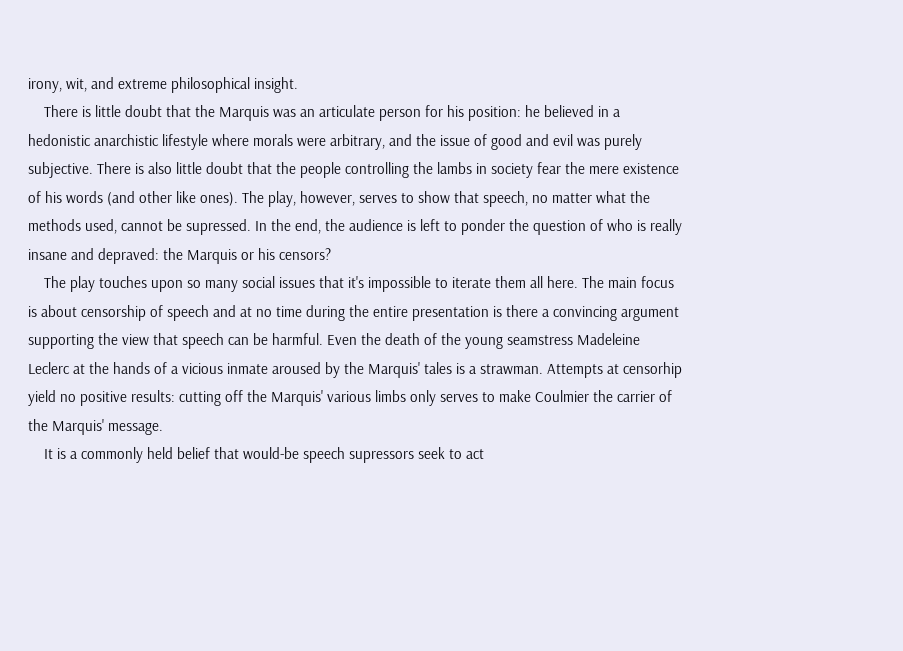irony, wit, and extreme philosophical insight.
    There is little doubt that the Marquis was an articulate person for his position: he believed in a hedonistic anarchistic lifestyle where morals were arbitrary, and the issue of good and evil was purely subjective. There is also little doubt that the people controlling the lambs in society fear the mere existence of his words (and other like ones). The play, however, serves to show that speech, no matter what the methods used, cannot be supressed. In the end, the audience is left to ponder the question of who is really insane and depraved: the Marquis or his censors?
    The play touches upon so many social issues that it's impossible to iterate them all here. The main focus is about censorship of speech and at no time during the entire presentation is there a convincing argument supporting the view that speech can be harmful. Even the death of the young seamstress Madeleine Leclerc at the hands of a vicious inmate aroused by the Marquis' tales is a strawman. Attempts at censorhip yield no positive results: cutting off the Marquis' various limbs only serves to make Coulmier the carrier of the Marquis' message.
    It is a commonly held belief that would-be speech supressors seek to act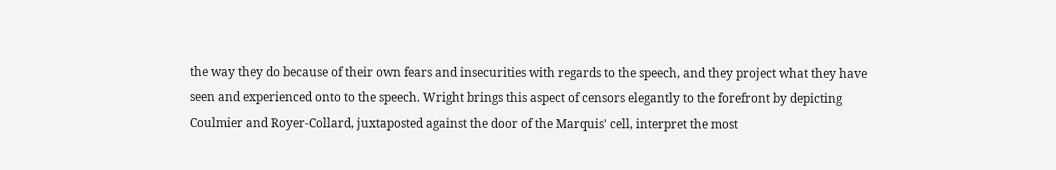the way they do because of their own fears and insecurities with regards to the speech, and they project what they have seen and experienced onto to the speech. Wright brings this aspect of censors elegantly to the forefront by depicting Coulmier and Royer-Collard, juxtaposted against the door of the Marquis' cell, interpret the most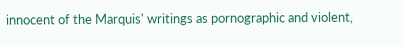innocent of the Marquis' writings as pornographic and violent,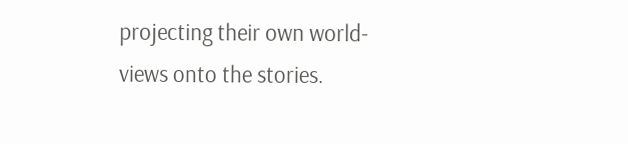projecting their own world-views onto the stories.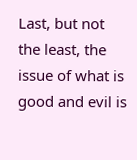Last, but not the least, the issue of what is good and evil is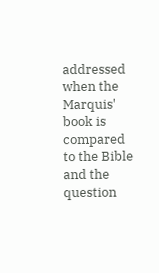addressed when the Marquis' book is compared to the Bible and the question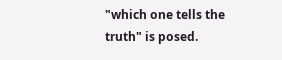"which one tells the truth" is posed.